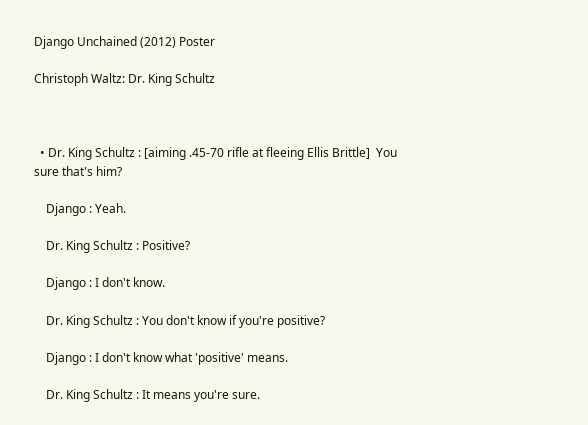Django Unchained (2012) Poster

Christoph Waltz: Dr. King Schultz



  • Dr. King Schultz : [aiming .45-70 rifle at fleeing Ellis Brittle]  You sure that's him?

    Django : Yeah.

    Dr. King Schultz : Positive?

    Django : I don't know.

    Dr. King Schultz : You don't know if you're positive?

    Django : I don't know what 'positive' means.

    Dr. King Schultz : It means you're sure.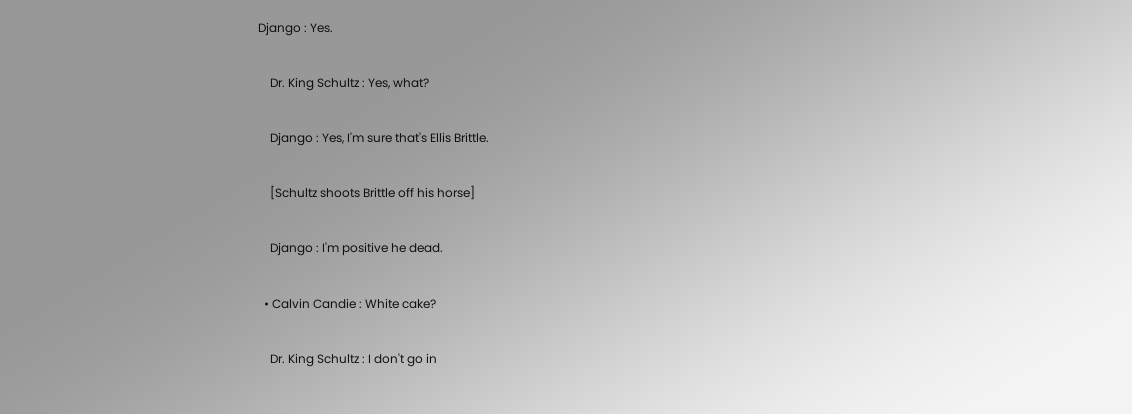Django : Yes.

    Dr. King Schultz : Yes, what?

    Django : Yes, I'm sure that's Ellis Brittle.

    [Schultz shoots Brittle off his horse]

    Django : I'm positive he dead.

  • Calvin Candie : White cake?

    Dr. King Schultz : I don't go in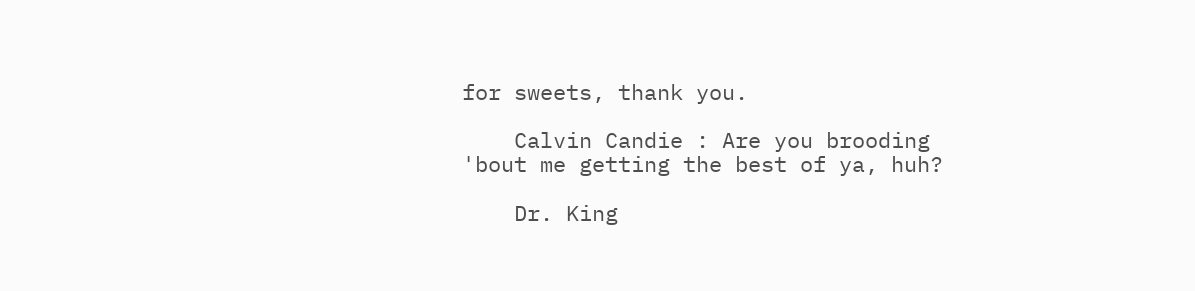for sweets, thank you.

    Calvin Candie : Are you brooding 'bout me getting the best of ya, huh?

    Dr. King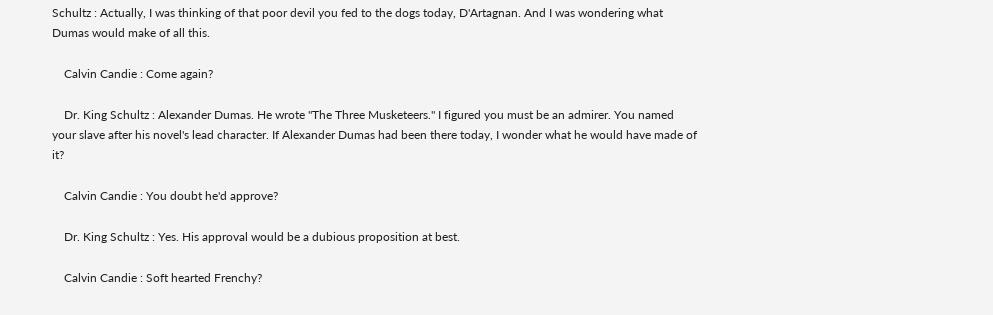Schultz : Actually, I was thinking of that poor devil you fed to the dogs today, D'Artagnan. And I was wondering what Dumas would make of all this.

    Calvin Candie : Come again?

    Dr. King Schultz : Alexander Dumas. He wrote "The Three Musketeers." I figured you must be an admirer. You named your slave after his novel's lead character. If Alexander Dumas had been there today, I wonder what he would have made of it?

    Calvin Candie : You doubt he'd approve?

    Dr. King Schultz : Yes. His approval would be a dubious proposition at best.

    Calvin Candie : Soft hearted Frenchy?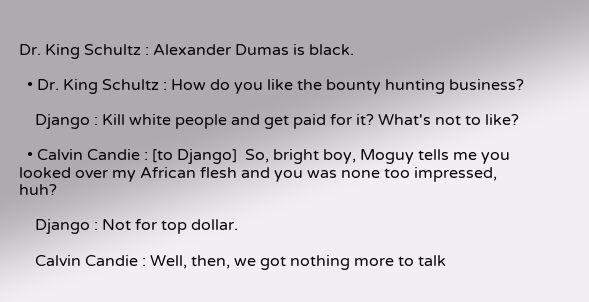Dr. King Schultz : Alexander Dumas is black.

  • Dr. King Schultz : How do you like the bounty hunting business?

    Django : Kill white people and get paid for it? What's not to like?

  • Calvin Candie : [to Django]  So, bright boy, Moguy tells me you looked over my African flesh and you was none too impressed, huh?

    Django : Not for top dollar.

    Calvin Candie : Well, then, we got nothing more to talk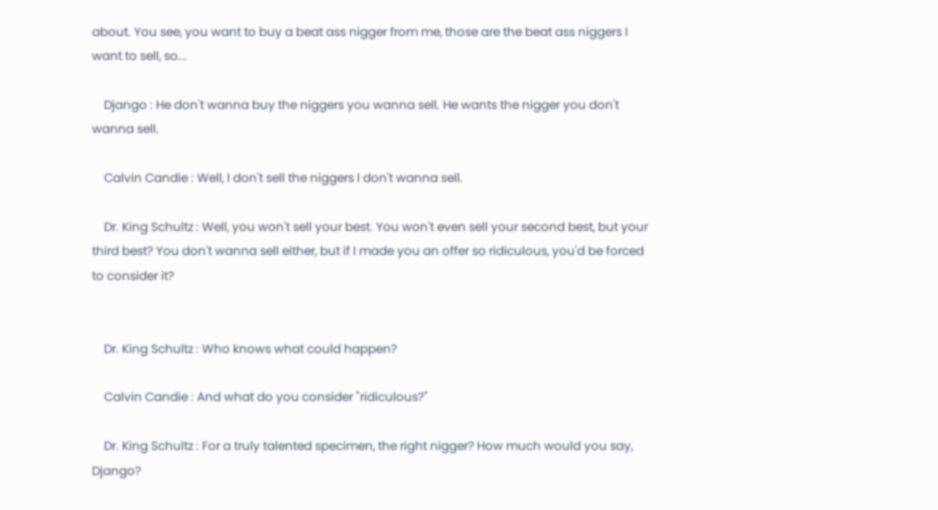about. You see, you want to buy a beat ass nigger from me, those are the beat ass niggers I want to sell, so...

    Django : He don't wanna buy the niggers you wanna sell. He wants the nigger you don't wanna sell.

    Calvin Candie : Well, I don't sell the niggers I don't wanna sell.

    Dr. King Schultz : Well, you won't sell your best. You won't even sell your second best, but your third best? You don't wanna sell either, but if I made you an offer so ridiculous, you'd be forced to consider it?


    Dr. King Schultz : Who knows what could happen?

    Calvin Candie : And what do you consider "ridiculous?"

    Dr. King Schultz : For a truly talented specimen, the right nigger? How much would you say, Django?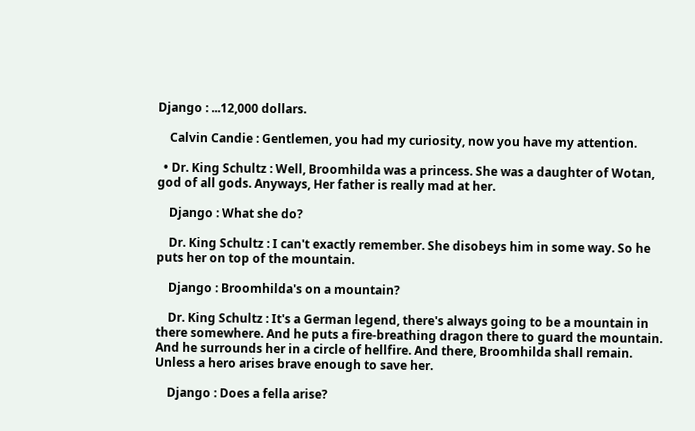Django : ...12,000 dollars.

    Calvin Candie : Gentlemen, you had my curiosity, now you have my attention.

  • Dr. King Schultz : Well, Broomhilda was a princess. She was a daughter of Wotan, god of all gods. Anyways, Her father is really mad at her.

    Django : What she do?

    Dr. King Schultz : I can't exactly remember. She disobeys him in some way. So he puts her on top of the mountain.

    Django : Broomhilda's on a mountain?

    Dr. King Schultz : It's a German legend, there's always going to be a mountain in there somewhere. And he puts a fire-breathing dragon there to guard the mountain. And he surrounds her in a circle of hellfire. And there, Broomhilda shall remain. Unless a hero arises brave enough to save her.

    Django : Does a fella arise?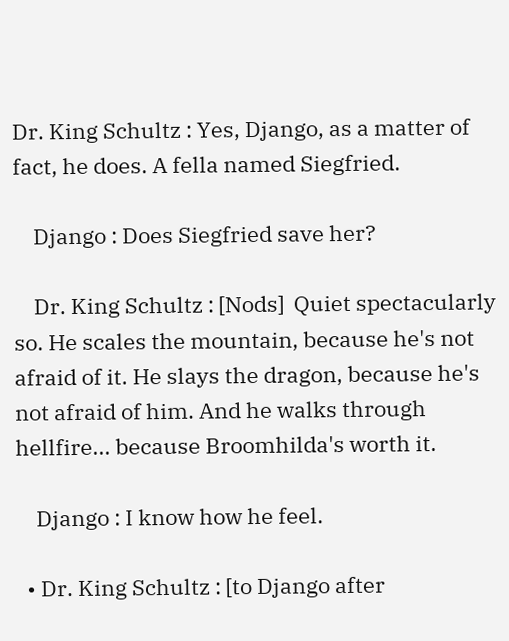Dr. King Schultz : Yes, Django, as a matter of fact, he does. A fella named Siegfried.

    Django : Does Siegfried save her?

    Dr. King Schultz : [Nods]  Quiet spectacularly so. He scales the mountain, because he's not afraid of it. He slays the dragon, because he's not afraid of him. And he walks through hellfire... because Broomhilda's worth it.

    Django : I know how he feel.

  • Dr. King Schultz : [to Django after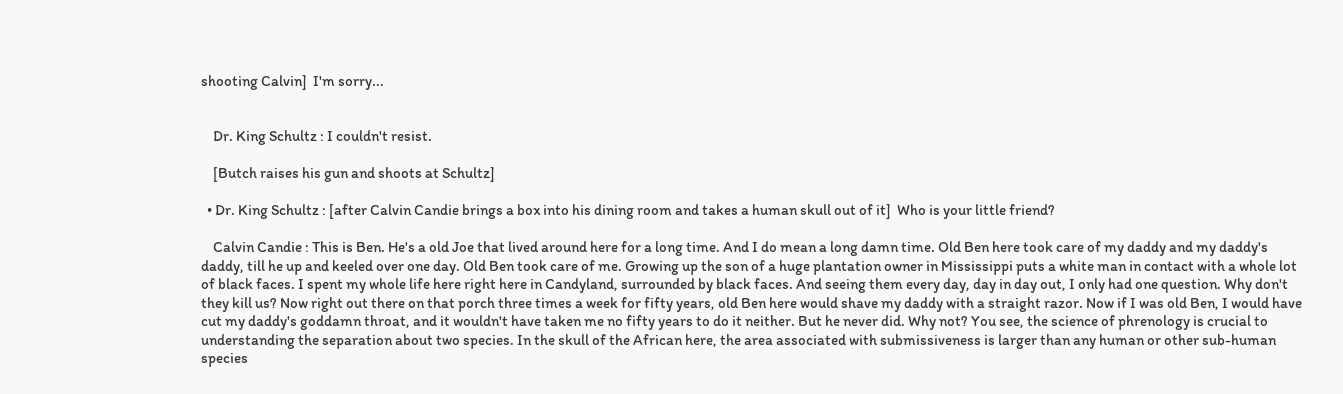shooting Calvin]  I'm sorry...


    Dr. King Schultz : I couldn't resist.

    [Butch raises his gun and shoots at Schultz]

  • Dr. King Schultz : [after Calvin Candie brings a box into his dining room and takes a human skull out of it]  Who is your little friend?

    Calvin Candie : This is Ben. He's a old Joe that lived around here for a long time. And I do mean a long damn time. Old Ben here took care of my daddy and my daddy's daddy, till he up and keeled over one day. Old Ben took care of me. Growing up the son of a huge plantation owner in Mississippi puts a white man in contact with a whole lot of black faces. I spent my whole life here right here in Candyland, surrounded by black faces. And seeing them every day, day in day out, I only had one question. Why don't they kill us? Now right out there on that porch three times a week for fifty years, old Ben here would shave my daddy with a straight razor. Now if I was old Ben, I would have cut my daddy's goddamn throat, and it wouldn't have taken me no fifty years to do it neither. But he never did. Why not? You see, the science of phrenology is crucial to understanding the separation about two species. In the skull of the African here, the area associated with submissiveness is larger than any human or other sub-human species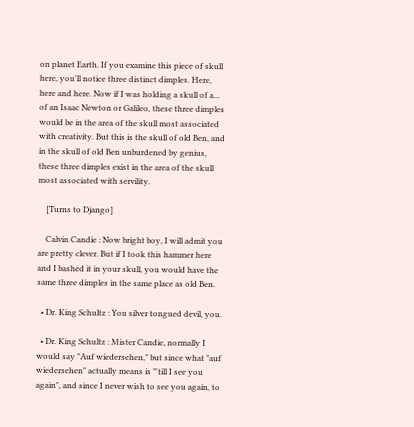on planet Earth. If you examine this piece of skull here, you'll notice three distinct dimples. Here, here and here. Now if I was holding a skull of a... of an Isaac Newton or Galileo, these three dimples would be in the area of the skull most associated with creativity. But this is the skull of old Ben, and in the skull of old Ben unburdened by genius, these three dimples exist in the area of the skull most associated with servility.

    [Turns to Django]

    Calvin Candie : Now bright boy, I will admit you are pretty clever. But if I took this hammer here and I bashed it in your skull, you would have the same three dimples in the same place as old Ben.

  • Dr. King Schultz : You silver tongued devil, you.

  • Dr. King Schultz : Mister Candie, normally I would say "Auf wiedersehen," but since what "auf wiedersehen" actually means is "'till I see you again", and since I never wish to see you again, to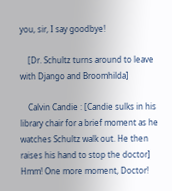you, sir, I say goodbye!

    [Dr. Schultz turns around to leave with Django and Broomhilda]

    Calvin Candie : [Candie sulks in his library chair for a brief moment as he watches Schultz walk out. He then raises his hand to stop the doctor]  Hmm! One more moment, Doctor!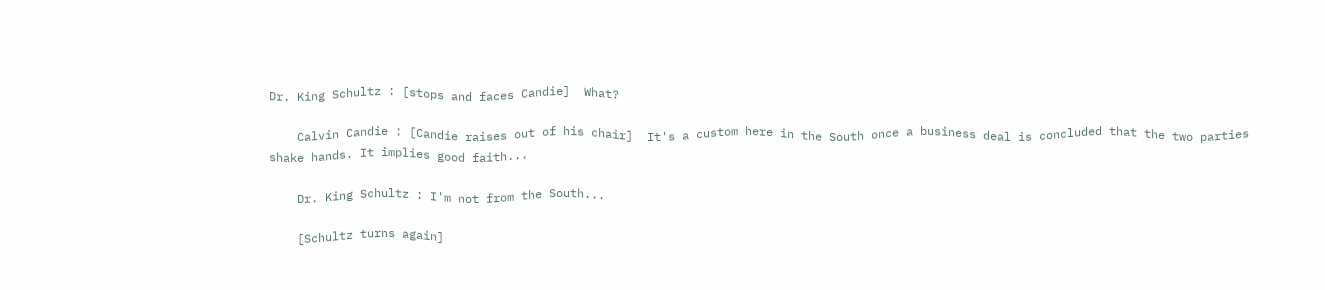Dr. King Schultz : [stops and faces Candie]  What?

    Calvin Candie : [Candie raises out of his chair]  It's a custom here in the South once a business deal is concluded that the two parties shake hands. It implies good faith...

    Dr. King Schultz : I'm not from the South...

    [Schultz turns again]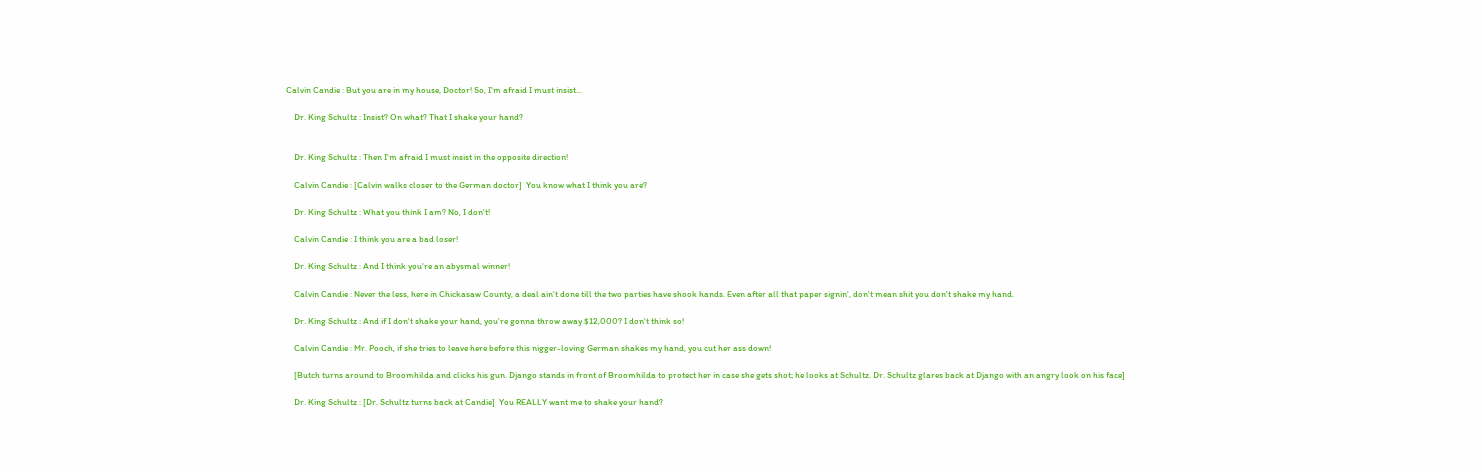Calvin Candie : But you are in my house, Doctor! So, I'm afraid I must insist...

    Dr. King Schultz : Insist? On what? That I shake your hand?


    Dr. King Schultz : Then I'm afraid I must insist in the opposite direction!

    Calvin Candie : [Calvin walks closer to the German doctor]  You know what I think you are?

    Dr. King Schultz : What you think I am? No, I don't!

    Calvin Candie : I think you are a bad loser!

    Dr. King Schultz : And I think you're an abysmal winner!

    Calvin Candie : Never the less, here in Chickasaw County, a deal ain't done till the two parties have shook hands. Even after all that paper signin', don't mean shit you don't shake my hand.

    Dr. King Schultz : And if I don't shake your hand, you're gonna throw away $12,000? I don't think so!

    Calvin Candie : Mr. Pooch, if she tries to leave here before this nigger-loving German shakes my hand, you cut her ass down!

    [Butch turns around to Broomhilda and clicks his gun. Django stands in front of Broomhilda to protect her in case she gets shot; he looks at Schultz. Dr. Schultz glares back at Django with an angry look on his face]

    Dr. King Schultz : [Dr. Schultz turns back at Candie]  You REALLY want me to shake your hand?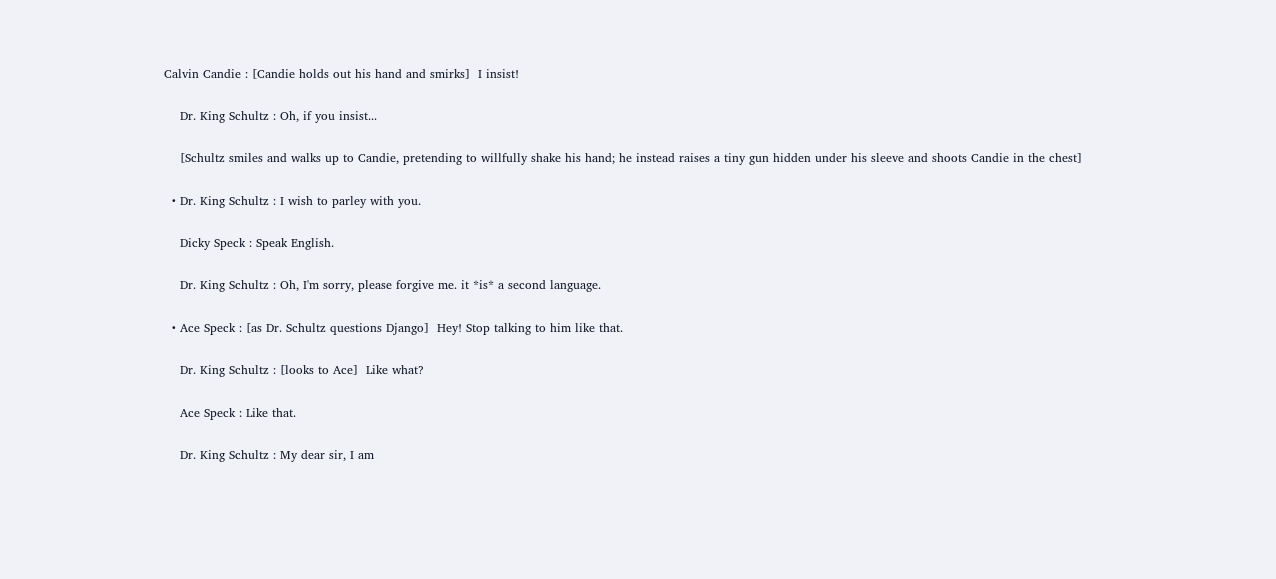Calvin Candie : [Candie holds out his hand and smirks]  I insist!

    Dr. King Schultz : Oh, if you insist...

    [Schultz smiles and walks up to Candie, pretending to willfully shake his hand; he instead raises a tiny gun hidden under his sleeve and shoots Candie in the chest]

  • Dr. King Schultz : I wish to parley with you.

    Dicky Speck : Speak English.

    Dr. King Schultz : Oh, I'm sorry, please forgive me. it *is* a second language.

  • Ace Speck : [as Dr. Schultz questions Django]  Hey! Stop talking to him like that.

    Dr. King Schultz : [looks to Ace]  Like what?

    Ace Speck : Like that.

    Dr. King Schultz : My dear sir, I am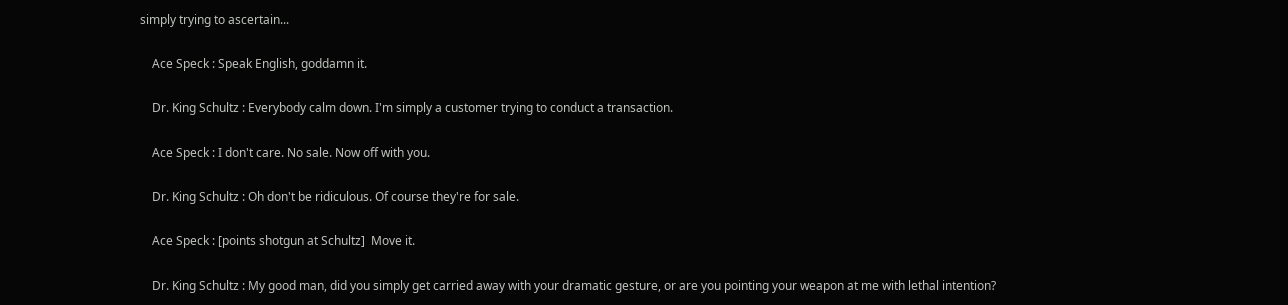simply trying to ascertain...

    Ace Speck : Speak English, goddamn it.

    Dr. King Schultz : Everybody calm down. I'm simply a customer trying to conduct a transaction.

    Ace Speck : I don't care. No sale. Now off with you.

    Dr. King Schultz : Oh don't be ridiculous. Of course they're for sale.

    Ace Speck : [points shotgun at Schultz]  Move it.

    Dr. King Schultz : My good man, did you simply get carried away with your dramatic gesture, or are you pointing your weapon at me with lethal intention?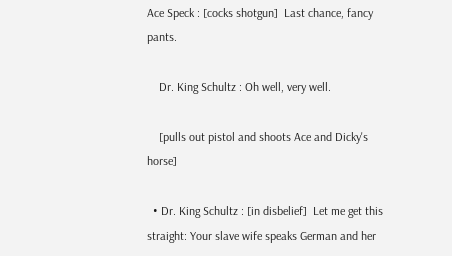Ace Speck : [cocks shotgun]  Last chance, fancy pants.

    Dr. King Schultz : Oh well, very well.

    [pulls out pistol and shoots Ace and Dicky's horse]

  • Dr. King Schultz : [in disbelief]  Let me get this straight: Your slave wife speaks German and her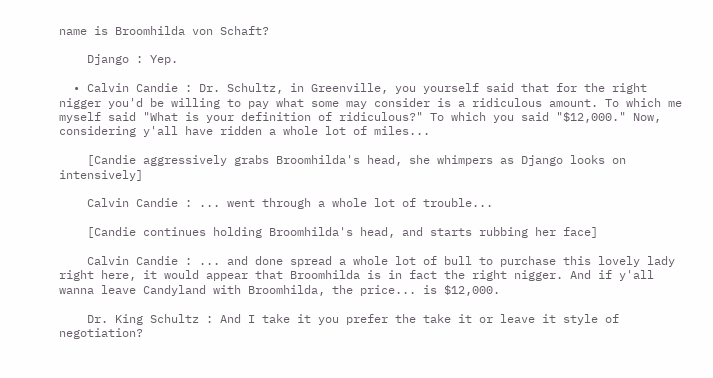name is Broomhilda von Schaft?

    Django : Yep.

  • Calvin Candie : Dr. Schultz, in Greenville, you yourself said that for the right nigger you'd be willing to pay what some may consider is a ridiculous amount. To which me myself said "What is your definition of ridiculous?" To which you said "$12,000." Now, considering y'all have ridden a whole lot of miles...

    [Candie aggressively grabs Broomhilda's head, she whimpers as Django looks on intensively]

    Calvin Candie : ... went through a whole lot of trouble...

    [Candie continues holding Broomhilda's head, and starts rubbing her face]

    Calvin Candie : ... and done spread a whole lot of bull to purchase this lovely lady right here, it would appear that Broomhilda is in fact the right nigger. And if y'all wanna leave Candyland with Broomhilda, the price... is $12,000.

    Dr. King Schultz : And I take it you prefer the take it or leave it style of negotiation?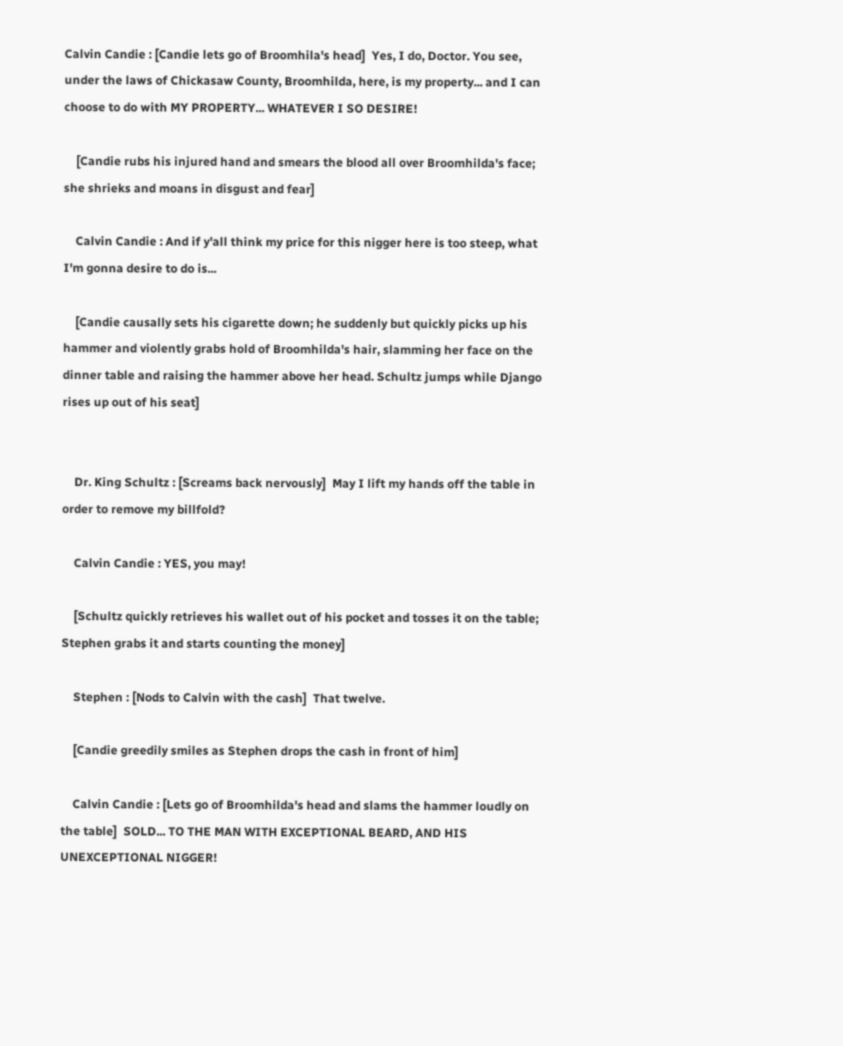Calvin Candie : [Candie lets go of Broomhila's head]  Yes, I do, Doctor. You see, under the laws of Chickasaw County, Broomhilda, here, is my property... and I can choose to do with MY PROPERTY... WHATEVER I SO DESIRE!

    [Candie rubs his injured hand and smears the blood all over Broomhilda's face; she shrieks and moans in disgust and fear]

    Calvin Candie : And if y'all think my price for this nigger here is too steep, what I'm gonna desire to do is...

    [Candie causally sets his cigarette down; he suddenly but quickly picks up his hammer and violently grabs hold of Broomhilda's hair, slamming her face on the dinner table and raising the hammer above her head. Schultz jumps while Django rises up out of his seat]


    Dr. King Schultz : [Screams back nervously]  May I lift my hands off the table in order to remove my billfold?

    Calvin Candie : YES, you may!

    [Schultz quickly retrieves his wallet out of his pocket and tosses it on the table; Stephen grabs it and starts counting the money]

    Stephen : [Nods to Calvin with the cash]  That twelve.

    [Candie greedily smiles as Stephen drops the cash in front of him]

    Calvin Candie : [Lets go of Broomhilda's head and slams the hammer loudly on the table]  SOLD... TO THE MAN WITH EXCEPTIONAL BEARD, AND HIS UNEXCEPTIONAL NIGGER!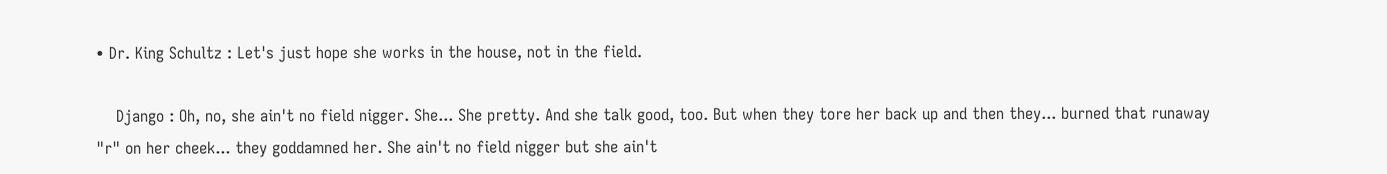• Dr. King Schultz : Let's just hope she works in the house, not in the field.

    Django : Oh, no, she ain't no field nigger. She... She pretty. And she talk good, too. But when they tore her back up and then they... burned that runaway "r" on her cheek... they goddamned her. She ain't no field nigger but she ain't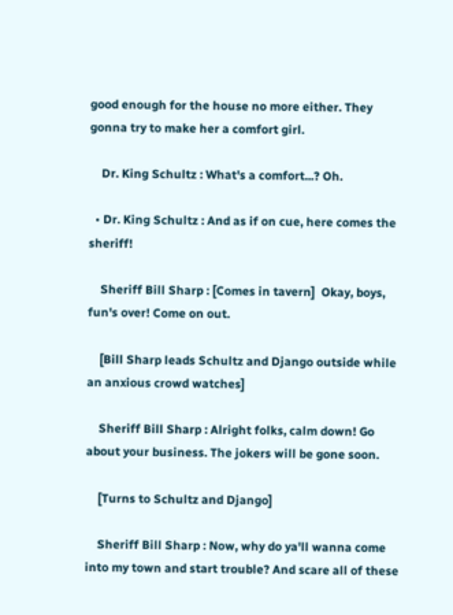good enough for the house no more either. They gonna try to make her a comfort girl.

    Dr. King Schultz : What's a comfort...? Oh.

  • Dr. King Schultz : And as if on cue, here comes the sheriff!

    Sheriff Bill Sharp : [Comes in tavern]  Okay, boys, fun's over! Come on out.

    [Bill Sharp leads Schultz and Django outside while an anxious crowd watches]

    Sheriff Bill Sharp : Alright folks, calm down! Go about your business. The jokers will be gone soon.

    [Turns to Schultz and Django]

    Sheriff Bill Sharp : Now, why do ya'll wanna come into my town and start trouble? And scare all of these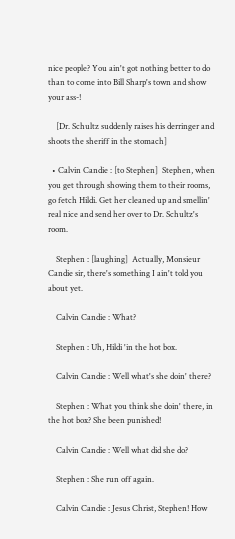nice people? You ain't got nothing better to do than to come into Bill Sharp's town and show your ass-!

    [Dr. Schultz suddenly raises his derringer and shoots the sheriff in the stomach]

  • Calvin Candie : [to Stephen]  Stephen, when you get through showing them to their rooms, go fetch Hildi. Get her cleaned up and smellin' real nice and send her over to Dr. Schultz's room.

    Stephen : [laughing]  Actually, Monsieur Candie sir, there's something I ain't told you about yet.

    Calvin Candie : What?

    Stephen : Uh, Hildi 'in the hot box.

    Calvin Candie : Well what's she doin' there?

    Stephen : What you think she doin' there, in the hot box? She been punished!

    Calvin Candie : Well what did she do?

    Stephen : She run off again.

    Calvin Candie : Jesus Christ, Stephen! How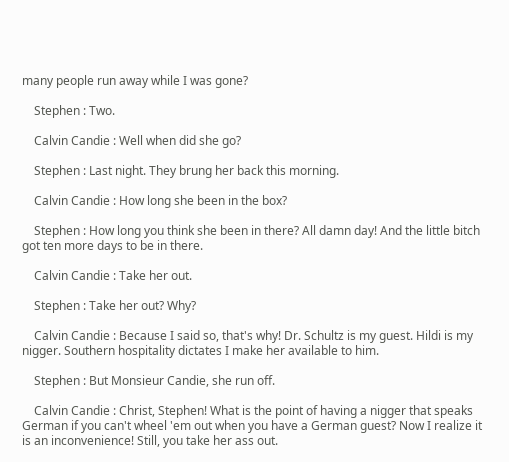many people run away while I was gone?

    Stephen : Two.

    Calvin Candie : Well when did she go?

    Stephen : Last night. They brung her back this morning.

    Calvin Candie : How long she been in the box?

    Stephen : How long you think she been in there? All damn day! And the little bitch got ten more days to be in there.

    Calvin Candie : Take her out.

    Stephen : Take her out? Why?

    Calvin Candie : Because I said so, that's why! Dr. Schultz is my guest. Hildi is my nigger. Southern hospitality dictates I make her available to him.

    Stephen : But Monsieur Candie, she run off.

    Calvin Candie : Christ, Stephen! What is the point of having a nigger that speaks German if you can't wheel 'em out when you have a German guest? Now I realize it is an inconvenience! Still, you take her ass out.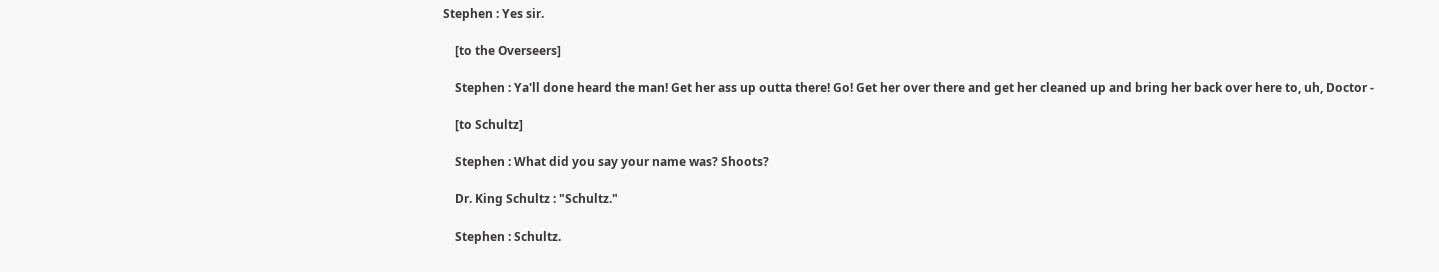Stephen : Yes sir.

    [to the Overseers]

    Stephen : Ya'll done heard the man! Get her ass up outta there! Go! Get her over there and get her cleaned up and bring her back over here to, uh, Doctor -

    [to Schultz]

    Stephen : What did you say your name was? Shoots?

    Dr. King Schultz : "Schultz."

    Stephen : Schultz.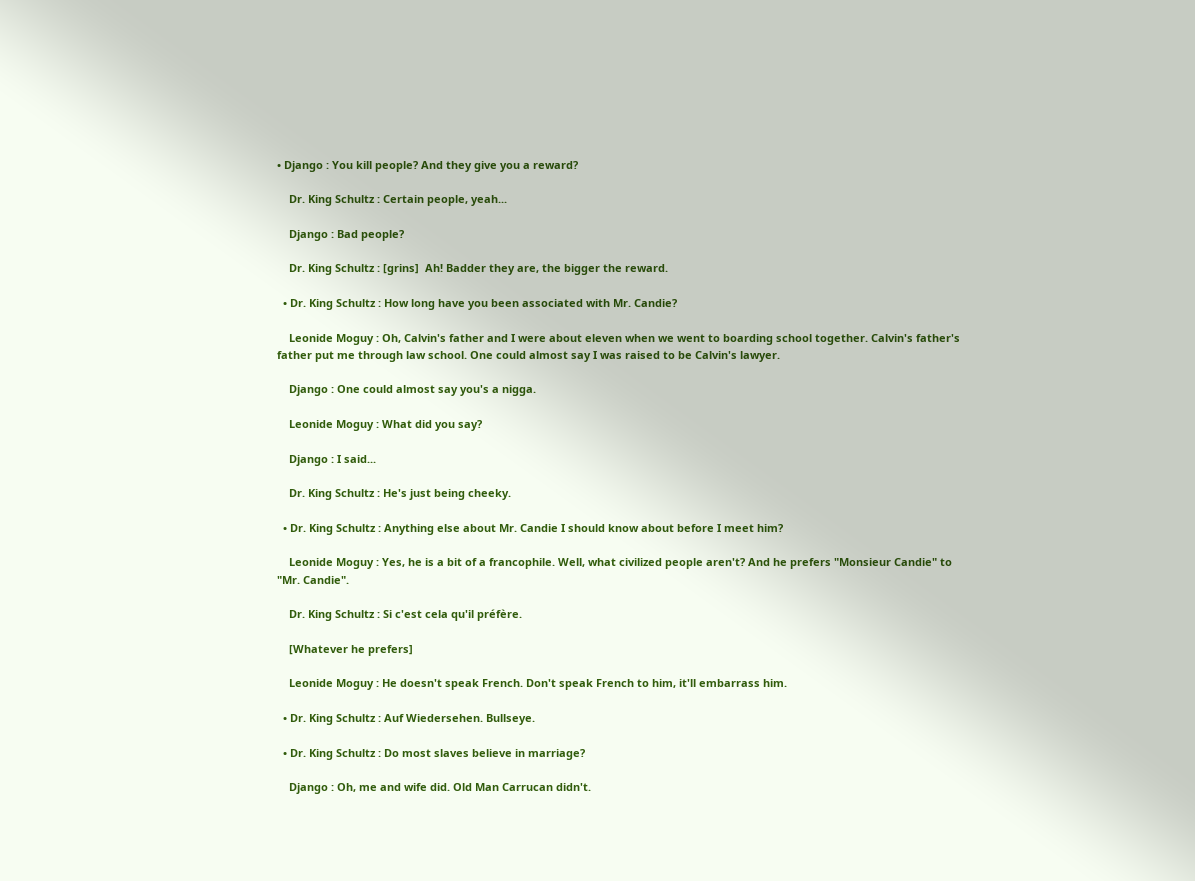• Django : You kill people? And they give you a reward?

    Dr. King Schultz : Certain people, yeah...

    Django : Bad people?

    Dr. King Schultz : [grins]  Ah! Badder they are, the bigger the reward.

  • Dr. King Schultz : How long have you been associated with Mr. Candie?

    Leonide Moguy : Oh, Calvin's father and I were about eleven when we went to boarding school together. Calvin's father's father put me through law school. One could almost say I was raised to be Calvin's lawyer.

    Django : One could almost say you's a nigga.

    Leonide Moguy : What did you say?

    Django : I said...

    Dr. King Schultz : He's just being cheeky.

  • Dr. King Schultz : Anything else about Mr. Candie I should know about before I meet him?

    Leonide Moguy : Yes, he is a bit of a francophile. Well, what civilized people aren't? And he prefers "Monsieur Candie" to "Mr. Candie".

    Dr. King Schultz : Si c'est cela qu'il préfère.

    [Whatever he prefers]

    Leonide Moguy : He doesn't speak French. Don't speak French to him, it'll embarrass him.

  • Dr. King Schultz : Auf Wiedersehen. Bullseye.

  • Dr. King Schultz : Do most slaves believe in marriage?

    Django : Oh, me and wife did. Old Man Carrucan didn't.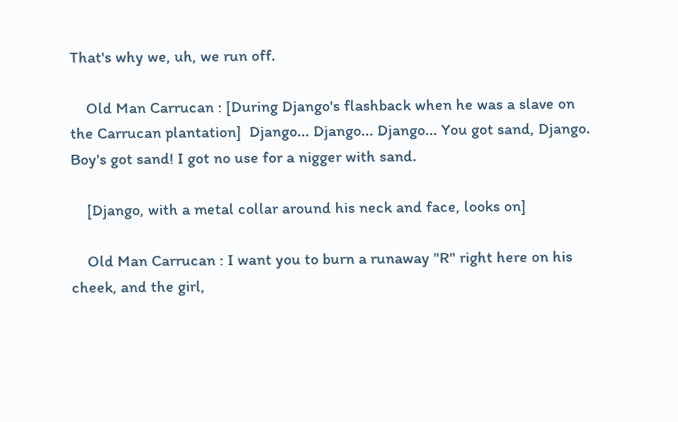That's why we, uh, we run off.

    Old Man Carrucan : [During Django's flashback when he was a slave on the Carrucan plantation]  Django... Django... Django... You got sand, Django. Boy's got sand! I got no use for a nigger with sand.

    [Django, with a metal collar around his neck and face, looks on]

    Old Man Carrucan : I want you to burn a runaway "R" right here on his cheek, and the girl,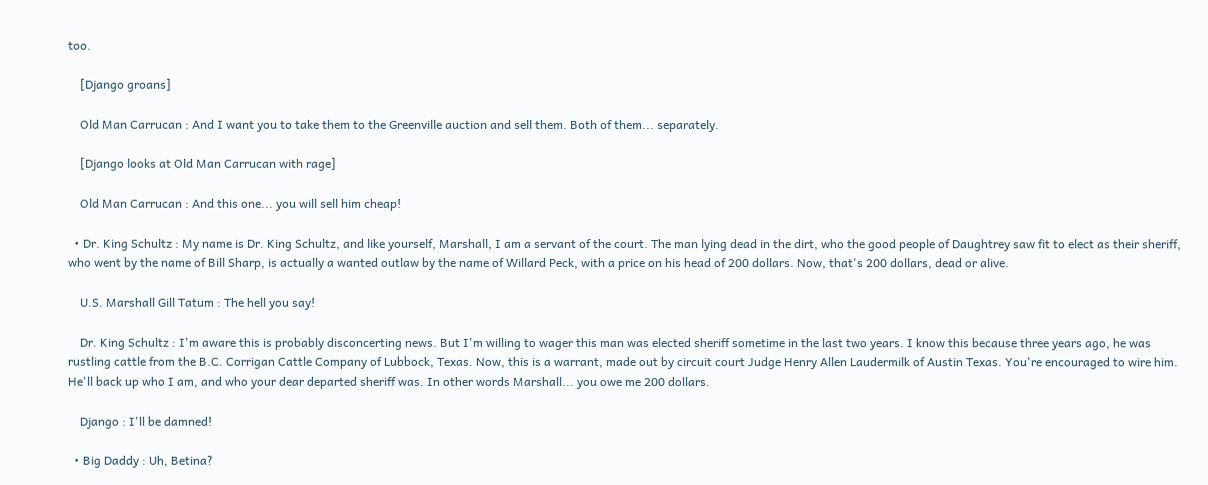too.

    [Django groans]

    Old Man Carrucan : And I want you to take them to the Greenville auction and sell them. Both of them... separately.

    [Django looks at Old Man Carrucan with rage]

    Old Man Carrucan : And this one... you will sell him cheap!

  • Dr. King Schultz : My name is Dr. King Schultz, and like yourself, Marshall, I am a servant of the court. The man lying dead in the dirt, who the good people of Daughtrey saw fit to elect as their sheriff, who went by the name of Bill Sharp, is actually a wanted outlaw by the name of Willard Peck, with a price on his head of 200 dollars. Now, that's 200 dollars, dead or alive.

    U.S. Marshall Gill Tatum : The hell you say!

    Dr. King Schultz : I'm aware this is probably disconcerting news. But I'm willing to wager this man was elected sheriff sometime in the last two years. I know this because three years ago, he was rustling cattle from the B.C. Corrigan Cattle Company of Lubbock, Texas. Now, this is a warrant, made out by circuit court Judge Henry Allen Laudermilk of Austin Texas. You're encouraged to wire him. He'll back up who I am, and who your dear departed sheriff was. In other words Marshall... you owe me 200 dollars.

    Django : I'll be damned!

  • Big Daddy : Uh, Betina?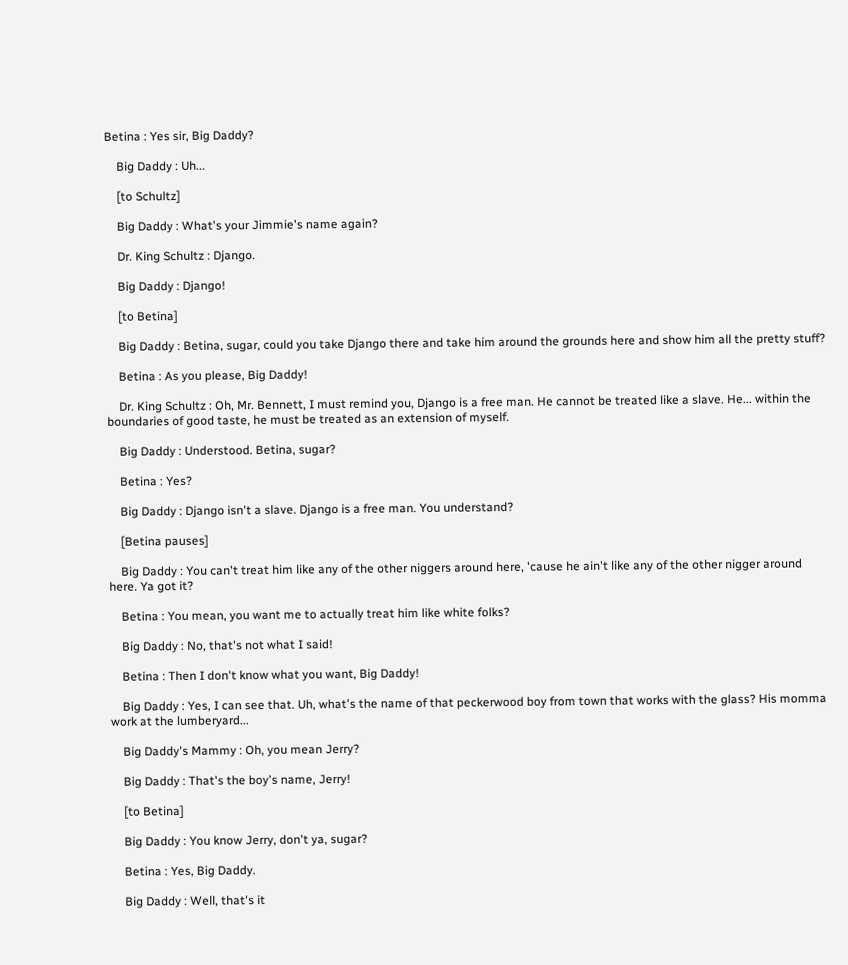Betina : Yes sir, Big Daddy?

    Big Daddy : Uh...

    [to Schultz]

    Big Daddy : What's your Jimmie's name again?

    Dr. King Schultz : Django.

    Big Daddy : Django!

    [to Betina]

    Big Daddy : Betina, sugar, could you take Django there and take him around the grounds here and show him all the pretty stuff?

    Betina : As you please, Big Daddy!

    Dr. King Schultz : Oh, Mr. Bennett, I must remind you, Django is a free man. He cannot be treated like a slave. He... within the boundaries of good taste, he must be treated as an extension of myself.

    Big Daddy : Understood. Betina, sugar?

    Betina : Yes?

    Big Daddy : Django isn't a slave. Django is a free man. You understand?

    [Betina pauses]

    Big Daddy : You can't treat him like any of the other niggers around here, 'cause he ain't like any of the other nigger around here. Ya got it?

    Betina : You mean, you want me to actually treat him like white folks?

    Big Daddy : No, that's not what I said!

    Betina : Then I don't know what you want, Big Daddy!

    Big Daddy : Yes, I can see that. Uh, what's the name of that peckerwood boy from town that works with the glass? His momma work at the lumberyard...

    Big Daddy's Mammy : Oh, you mean Jerry?

    Big Daddy : That's the boy's name, Jerry!

    [to Betina]

    Big Daddy : You know Jerry, don't ya, sugar?

    Betina : Yes, Big Daddy.

    Big Daddy : Well, that's it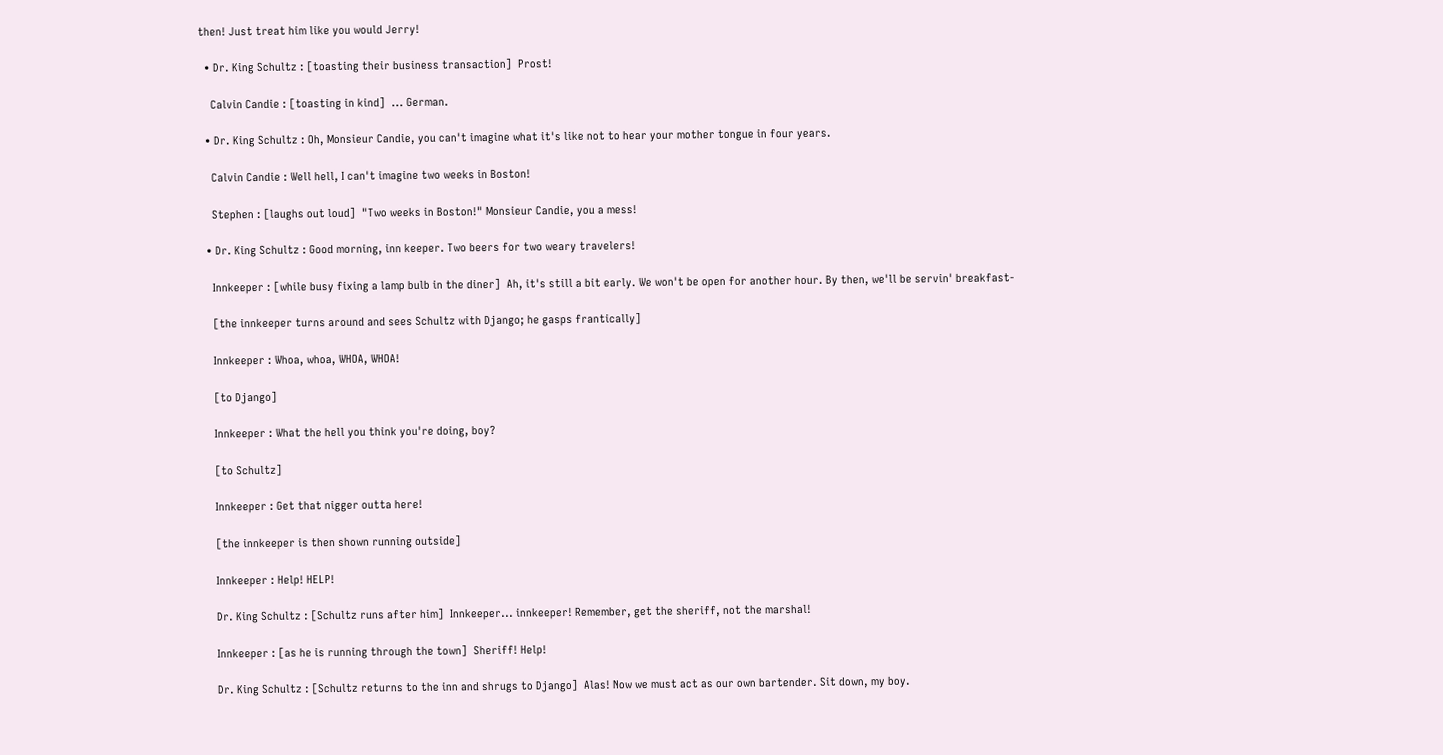then! Just treat him like you would Jerry!

  • Dr. King Schultz : [toasting their business transaction]  Prost!

    Calvin Candie : [toasting in kind]  ... German.

  • Dr. King Schultz : Oh, Monsieur Candie, you can't imagine what it's like not to hear your mother tongue in four years.

    Calvin Candie : Well hell, I can't imagine two weeks in Boston!

    Stephen : [laughs out loud]  "Two weeks in Boston!" Monsieur Candie, you a mess!

  • Dr. King Schultz : Good morning, inn keeper. Two beers for two weary travelers!

    Innkeeper : [while busy fixing a lamp bulb in the diner]  Ah, it's still a bit early. We won't be open for another hour. By then, we'll be servin' breakfast-

    [the innkeeper turns around and sees Schultz with Django; he gasps frantically]

    Innkeeper : Whoa, whoa, WHOA, WHOA!

    [to Django]

    Innkeeper : What the hell you think you're doing, boy?

    [to Schultz]

    Innkeeper : Get that nigger outta here!

    [the innkeeper is then shown running outside]

    Innkeeper : Help! HELP!

    Dr. King Schultz : [Schultz runs after him]  Innkeeper... innkeeper! Remember, get the sheriff, not the marshal!

    Innkeeper : [as he is running through the town]  Sheriff! Help!

    Dr. King Schultz : [Schultz returns to the inn and shrugs to Django]  Alas! Now we must act as our own bartender. Sit down, my boy.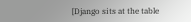[Django sits at the table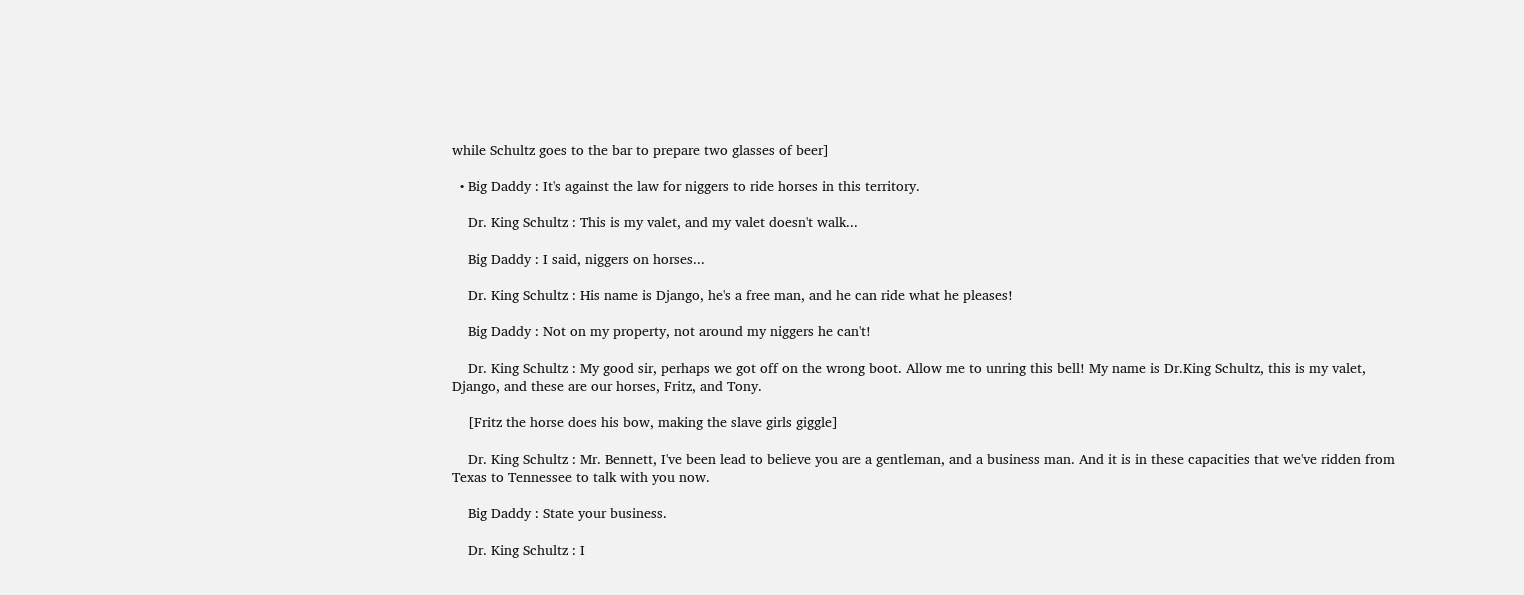while Schultz goes to the bar to prepare two glasses of beer]

  • Big Daddy : It's against the law for niggers to ride horses in this territory.

    Dr. King Schultz : This is my valet, and my valet doesn't walk...

    Big Daddy : I said, niggers on horses...

    Dr. King Schultz : His name is Django, he's a free man, and he can ride what he pleases!

    Big Daddy : Not on my property, not around my niggers he can't!

    Dr. King Schultz : My good sir, perhaps we got off on the wrong boot. Allow me to unring this bell! My name is Dr.King Schultz, this is my valet, Django, and these are our horses, Fritz, and Tony.

    [Fritz the horse does his bow, making the slave girls giggle]

    Dr. King Schultz : Mr. Bennett, I've been lead to believe you are a gentleman, and a business man. And it is in these capacities that we've ridden from Texas to Tennessee to talk with you now.

    Big Daddy : State your business.

    Dr. King Schultz : I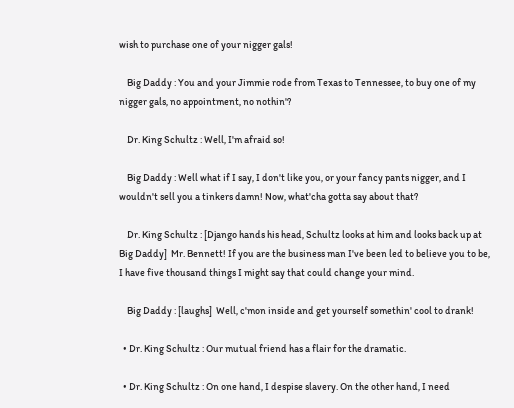wish to purchase one of your nigger gals!

    Big Daddy : You and your Jimmie rode from Texas to Tennessee, to buy one of my nigger gals, no appointment, no nothin'?

    Dr. King Schultz : Well, I'm afraid so!

    Big Daddy : Well what if I say, I don't like you, or your fancy pants nigger, and I wouldn't sell you a tinkers damn! Now, what'cha gotta say about that?

    Dr. King Schultz : [Django hands his head, Schultz looks at him and looks back up at Big Daddy]  Mr. Bennett! If you are the business man I've been led to believe you to be, I have five thousand things I might say that could change your mind.

    Big Daddy : [laughs]  Well, c'mon inside and get yourself somethin' cool to drank!

  • Dr. King Schultz : Our mutual friend has a flair for the dramatic.

  • Dr. King Schultz : On one hand, I despise slavery. On the other hand, I need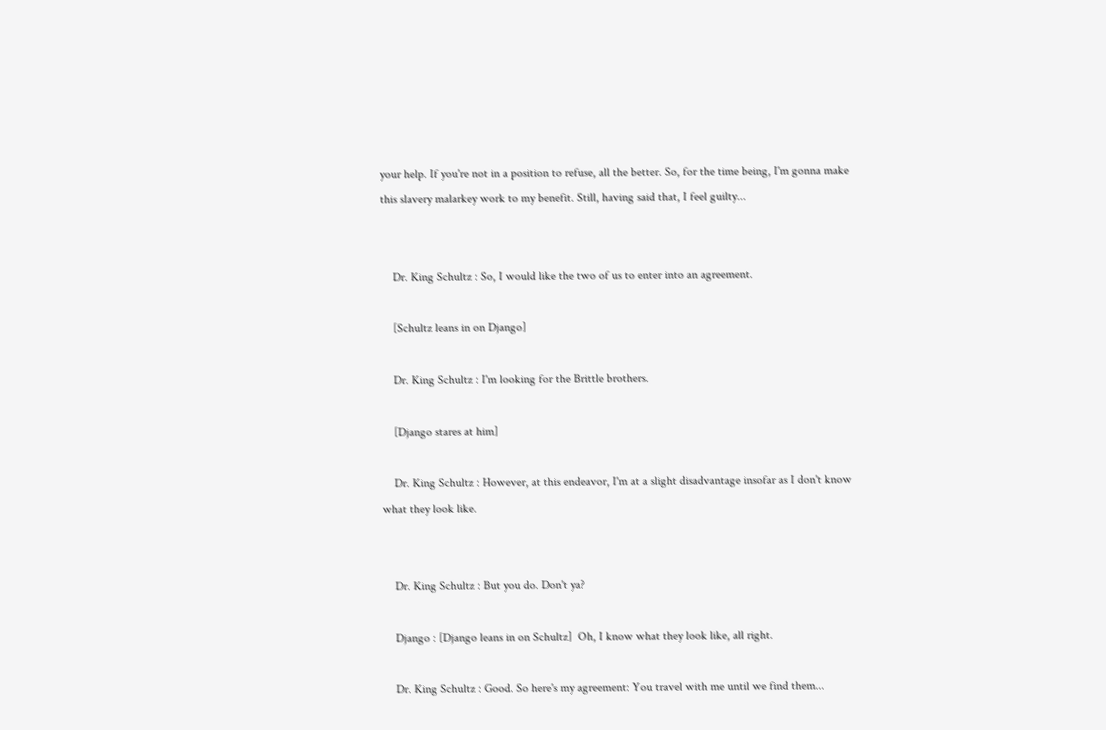your help. If you're not in a position to refuse, all the better. So, for the time being, I'm gonna make this slavery malarkey work to my benefit. Still, having said that, I feel guilty...


    Dr. King Schultz : So, I would like the two of us to enter into an agreement.

    [Schultz leans in on Django]

    Dr. King Schultz : I'm looking for the Brittle brothers.

    [Django stares at him]

    Dr. King Schultz : However, at this endeavor, I'm at a slight disadvantage insofar as I don't know what they look like.


    Dr. King Schultz : But you do. Don't ya?

    Django : [Django leans in on Schultz]  Oh, I know what they look like, all right.

    Dr. King Schultz : Good. So here's my agreement: You travel with me until we find them...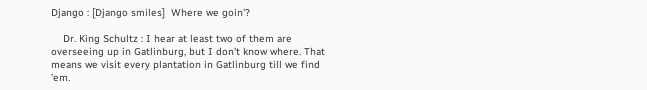Django : [Django smiles]  Where we goin'?

    Dr. King Schultz : I hear at least two of them are overseeing up in Gatlinburg, but I don't know where. That means we visit every plantation in Gatlinburg till we find 'em.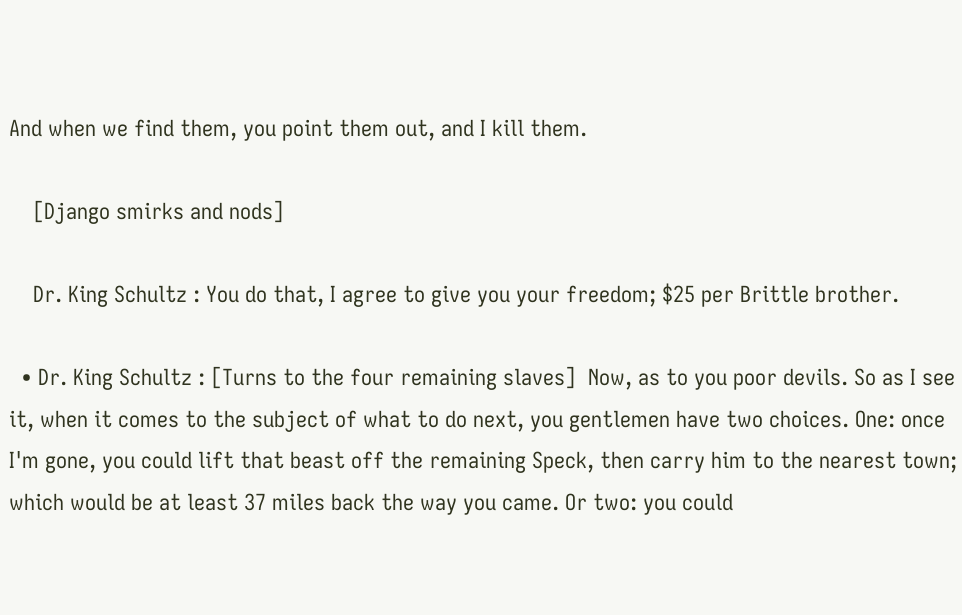And when we find them, you point them out, and I kill them.

    [Django smirks and nods]

    Dr. King Schultz : You do that, I agree to give you your freedom; $25 per Brittle brother.

  • Dr. King Schultz : [Turns to the four remaining slaves]  Now, as to you poor devils. So as I see it, when it comes to the subject of what to do next, you gentlemen have two choices. One: once I'm gone, you could lift that beast off the remaining Speck, then carry him to the nearest town; which would be at least 37 miles back the way you came. Or two: you could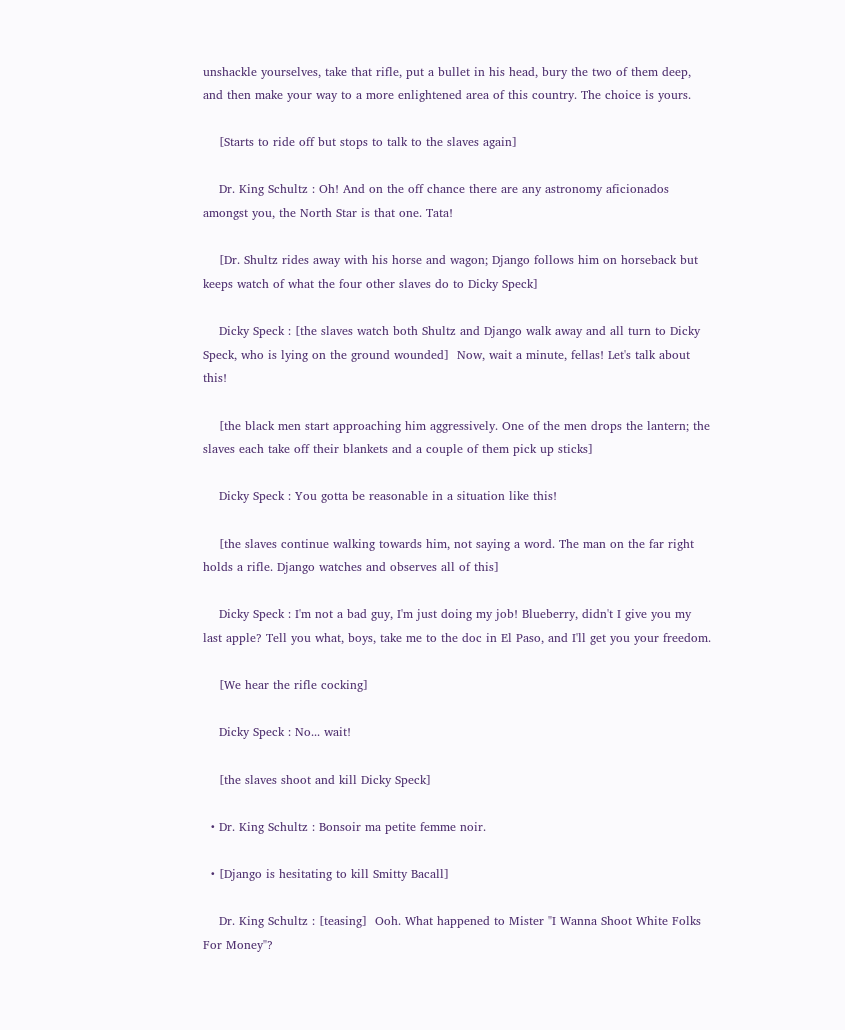unshackle yourselves, take that rifle, put a bullet in his head, bury the two of them deep, and then make your way to a more enlightened area of this country. The choice is yours.

    [Starts to ride off but stops to talk to the slaves again]

    Dr. King Schultz : Oh! And on the off chance there are any astronomy aficionados amongst you, the North Star is that one. Tata!

    [Dr. Shultz rides away with his horse and wagon; Django follows him on horseback but keeps watch of what the four other slaves do to Dicky Speck]

    Dicky Speck : [the slaves watch both Shultz and Django walk away and all turn to Dicky Speck, who is lying on the ground wounded]  Now, wait a minute, fellas! Let's talk about this!

    [the black men start approaching him aggressively. One of the men drops the lantern; the slaves each take off their blankets and a couple of them pick up sticks]

    Dicky Speck : You gotta be reasonable in a situation like this!

    [the slaves continue walking towards him, not saying a word. The man on the far right holds a rifle. Django watches and observes all of this]

    Dicky Speck : I'm not a bad guy, I'm just doing my job! Blueberry, didn't I give you my last apple? Tell you what, boys, take me to the doc in El Paso, and I'll get you your freedom.

    [We hear the rifle cocking]

    Dicky Speck : No... wait!

    [the slaves shoot and kill Dicky Speck]

  • Dr. King Schultz : Bonsoir ma petite femme noir.

  • [Django is hesitating to kill Smitty Bacall]

    Dr. King Schultz : [teasing]  Ooh. What happened to Mister "I Wanna Shoot White Folks For Money"?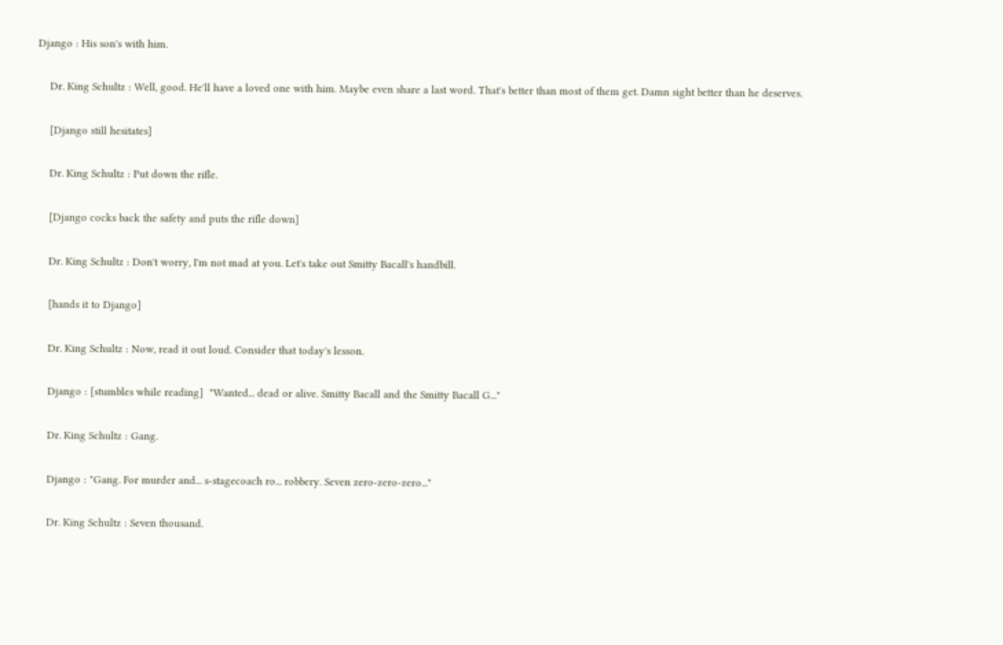Django : His son's with him.

    Dr. King Schultz : Well, good. He'll have a loved one with him. Maybe even share a last word. That's better than most of them get. Damn sight better than he deserves.

    [Django still hesitates]

    Dr. King Schultz : Put down the rifle.

    [Django cocks back the safety and puts the rifle down]

    Dr. King Schultz : Don't worry, I'm not mad at you. Let's take out Smitty Bacall's handbill.

    [hands it to Django]

    Dr. King Schultz : Now, read it out loud. Consider that today's lesson.

    Django : [stumbles while reading]  "Wanted... dead or alive. Smitty Bacall and the Smitty Bacall G..."

    Dr. King Schultz : Gang.

    Django : "Gang. For murder and... s-stagecoach ro... robbery. Seven zero-zero-zero..."

    Dr. King Schultz : Seven thousand.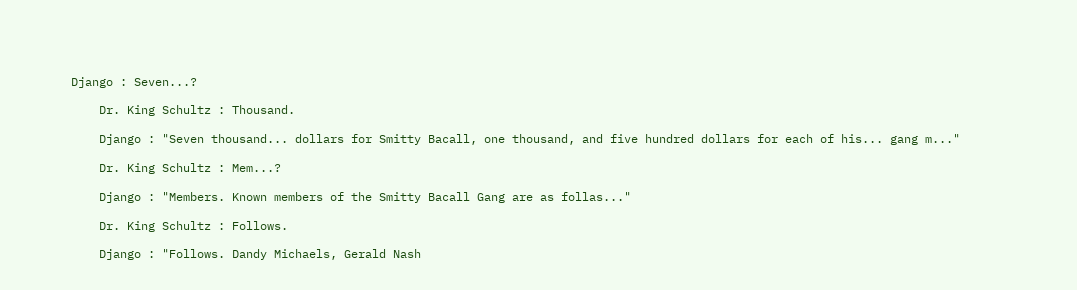Django : Seven...?

    Dr. King Schultz : Thousand.

    Django : "Seven thousand... dollars for Smitty Bacall, one thousand, and five hundred dollars for each of his... gang m..."

    Dr. King Schultz : Mem...?

    Django : "Members. Known members of the Smitty Bacall Gang are as follas..."

    Dr. King Schultz : Follows.

    Django : "Follows. Dandy Michaels, Gerald Nash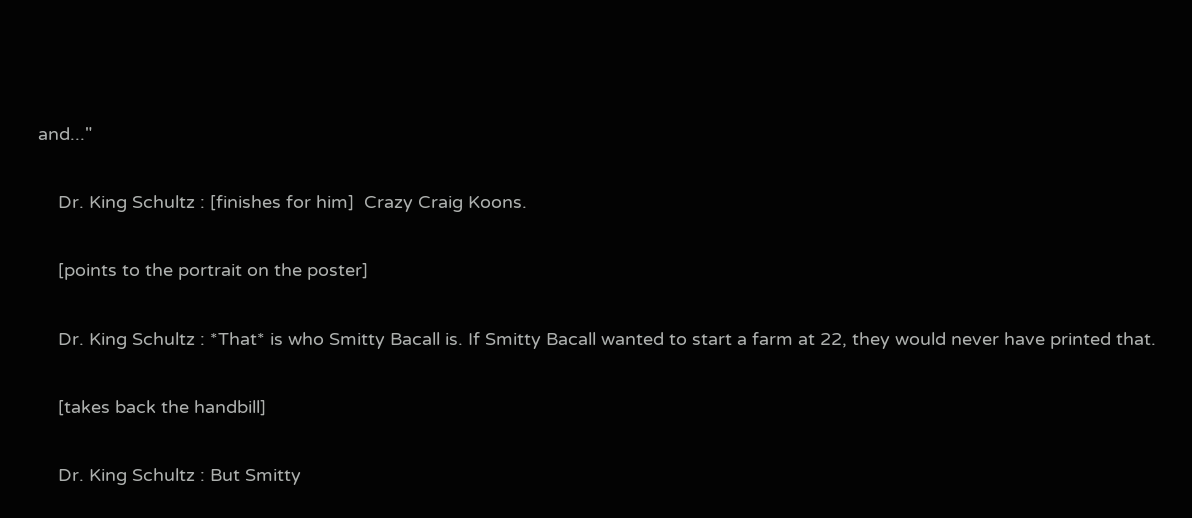and..."

    Dr. King Schultz : [finishes for him]  Crazy Craig Koons.

    [points to the portrait on the poster]

    Dr. King Schultz : *That* is who Smitty Bacall is. If Smitty Bacall wanted to start a farm at 22, they would never have printed that.

    [takes back the handbill]

    Dr. King Schultz : But Smitty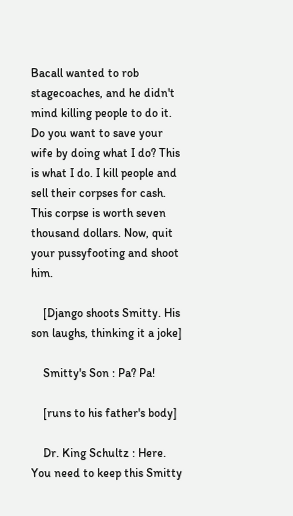Bacall wanted to rob stagecoaches, and he didn't mind killing people to do it. Do you want to save your wife by doing what I do? This is what I do. I kill people and sell their corpses for cash. This corpse is worth seven thousand dollars. Now, quit your pussyfooting and shoot him.

    [Django shoots Smitty. His son laughs, thinking it a joke]

    Smitty's Son : Pa? Pa!

    [runs to his father's body]

    Dr. King Schultz : Here. You need to keep this Smitty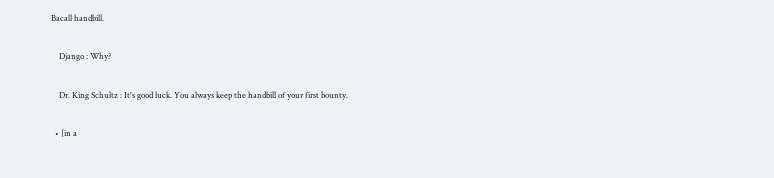Bacall handbill.

    Django : Why?

    Dr. King Schultz : It's good luck. You always keep the handbill of your first bounty.

  • [in a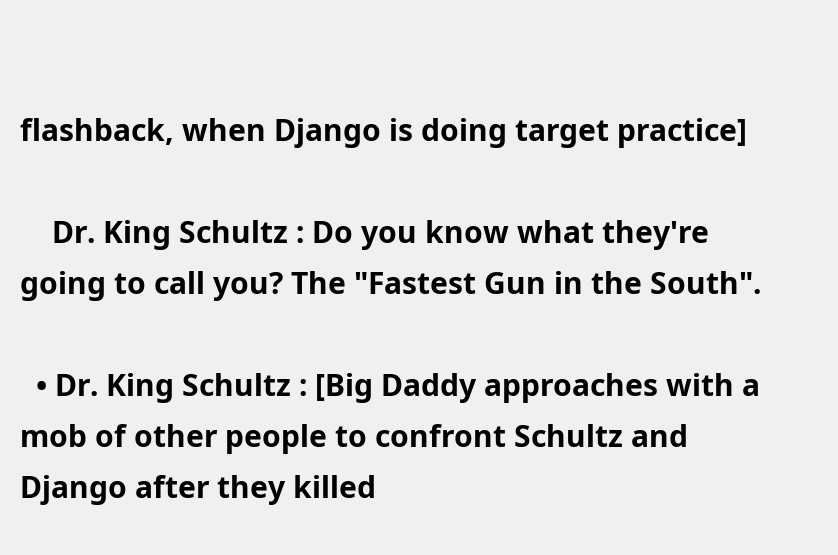flashback, when Django is doing target practice]

    Dr. King Schultz : Do you know what they're going to call you? The "Fastest Gun in the South".

  • Dr. King Schultz : [Big Daddy approaches with a mob of other people to confront Schultz and Django after they killed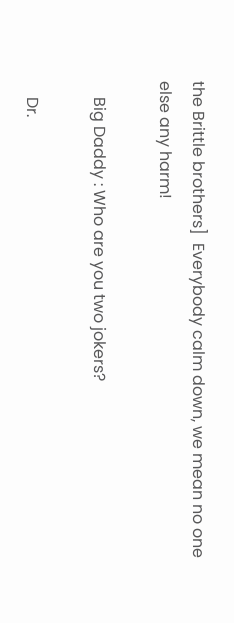the Brittle brothers]  Everybody calm down, we mean no one else any harm!

    Big Daddy : Who are you two jokers?

    Dr.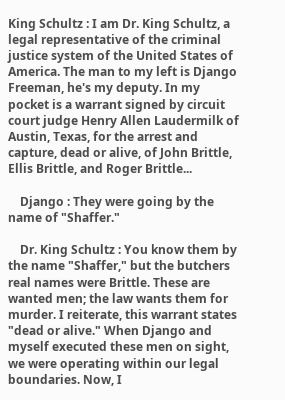King Schultz : I am Dr. King Schultz, a legal representative of the criminal justice system of the United States of America. The man to my left is Django Freeman, he's my deputy. In my pocket is a warrant signed by circuit court judge Henry Allen Laudermilk of Austin, Texas, for the arrest and capture, dead or alive, of John Brittle, Ellis Brittle, and Roger Brittle...

    Django : They were going by the name of "Shaffer."

    Dr. King Schultz : You know them by the name "Shaffer," but the butchers real names were Brittle. These are wanted men; the law wants them for murder. I reiterate, this warrant states "dead or alive." When Django and myself executed these men on sight, we were operating within our legal boundaries. Now, I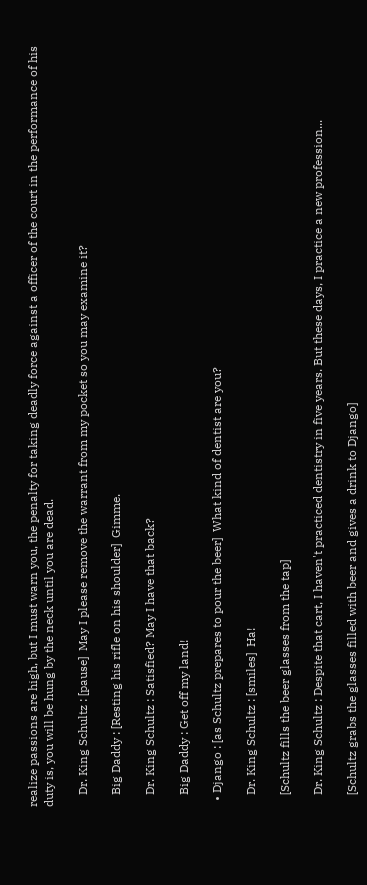realize passions are high, but I must warn you, the penalty for taking deadly force against a officer of the court in the performance of his duty is, you will be hung by the neck until you are dead.

    Dr. King Schultz : [pause]  May I please remove the warrant from my pocket so you may examine it?

    Big Daddy : [Resting his rifle on his shoulder]  Gimme.

    Dr. King Schultz : Satisfied? May I have that back?

    Big Daddy : Get off my land!

  • Django : [as Schultz prepares to pour the beer]  What kind of dentist are you?

    Dr. King Schultz : [smiles]  Ha!

    [Schultz fills the beer glasses from the tap]

    Dr. King Schultz : Despite that cart, I haven't practiced dentistry in five years. But these days, I practice a new profession...

    [Schultz grabs the glasses filled with beer and gives a drink to Django]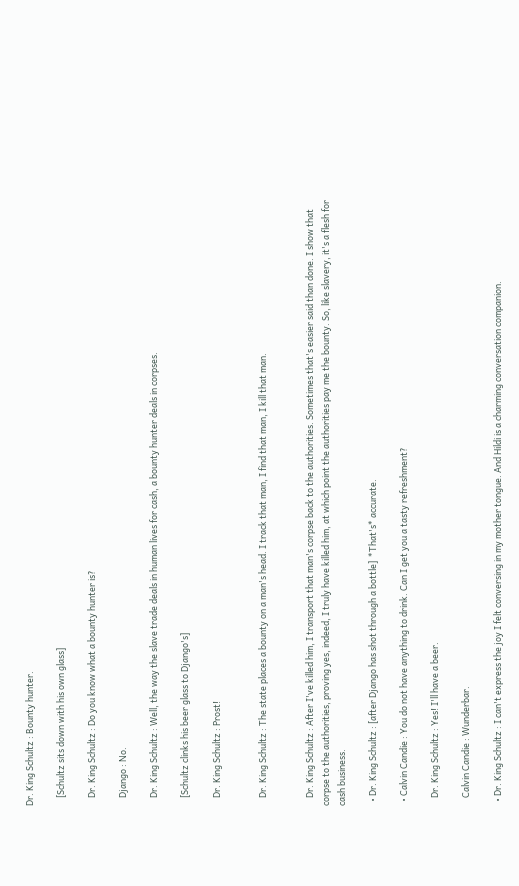Dr. King Schultz : Bounty hunter.

    [Schultz sits down with his own glass]

    Dr. King Schultz : Do you know what a bounty hunter is?

    Django : No.

    Dr. King Schultz : Well, the way the slave trade deals in human lives for cash, a bounty hunter deals in corpses.

    [Schultz clinks his beer glass to Django's]

    Dr. King Schultz : Prost!


    Dr. King Schultz : The state places a bounty on a man's head. I track that man, I find that man, I kill that man.


    Dr. King Schultz : After I've killed him, I transport that man's corpse back to the authorities. Sometimes that's easier said than done. I show that corpse to the authorities, proving yes, indeed, I truly have killed him, at which point the authorities pay me the bounty. So, like slavery, it's a flesh for cash business.

  • Dr. King Schultz : [after Django has shot through a bottle]  *That's* accurate.

  • Calvin Candie : You do not have anything to drink. Can I get you a tasty refreshment?

    Dr. King Schultz : Yes! I'll have a beer.

    Calvin Candie : Wunderbar.

  • Dr. King Schultz : I can't express the joy I felt conversing in my mother tongue. And Hildi is a charming conversation companion.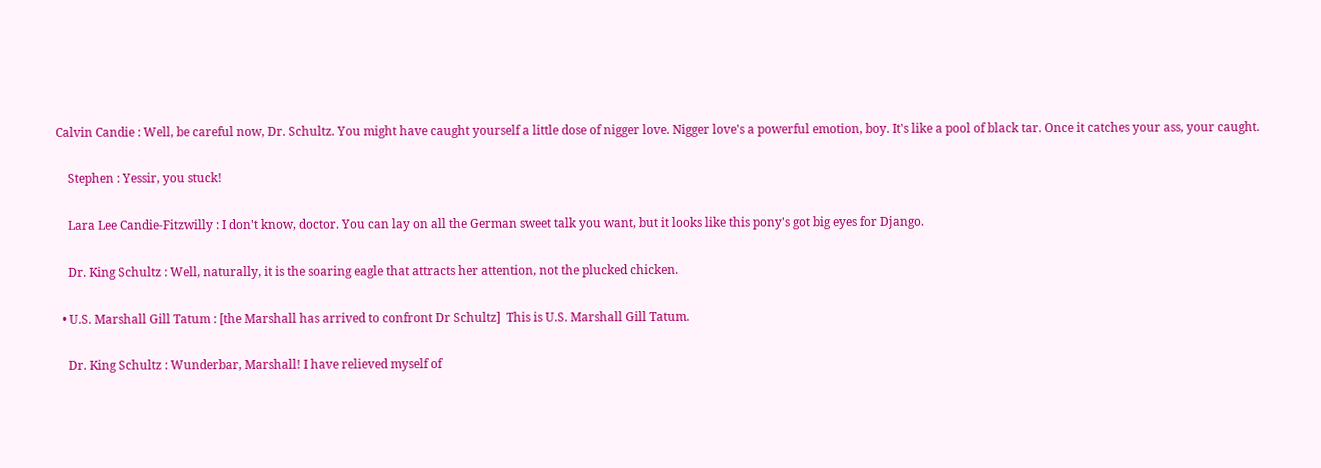Calvin Candie : Well, be careful now, Dr. Schultz. You might have caught yourself a little dose of nigger love. Nigger love's a powerful emotion, boy. It's like a pool of black tar. Once it catches your ass, your caught.

    Stephen : Yessir, you stuck!

    Lara Lee Candie-Fitzwilly : I don't know, doctor. You can lay on all the German sweet talk you want, but it looks like this pony's got big eyes for Django.

    Dr. King Schultz : Well, naturally, it is the soaring eagle that attracts her attention, not the plucked chicken.

  • U.S. Marshall Gill Tatum : [the Marshall has arrived to confront Dr Schultz]  This is U.S. Marshall Gill Tatum.

    Dr. King Schultz : Wunderbar, Marshall! I have relieved myself of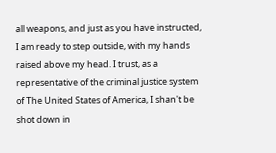all weapons, and just as you have instructed, I am ready to step outside, with my hands raised above my head. I trust, as a representative of the criminal justice system of The United States of America, I shan't be shot down in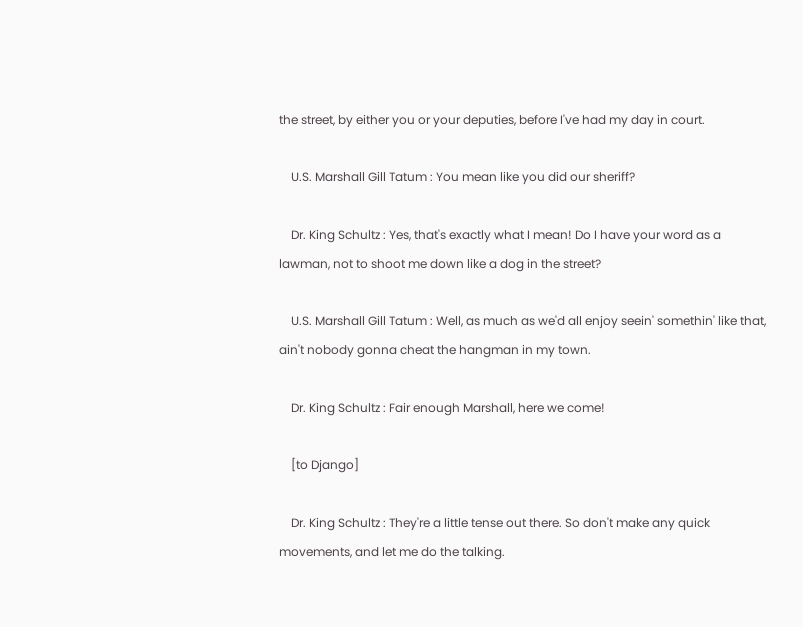the street, by either you or your deputies, before I've had my day in court.

    U.S. Marshall Gill Tatum : You mean like you did our sheriff?

    Dr. King Schultz : Yes, that's exactly what I mean! Do I have your word as a lawman, not to shoot me down like a dog in the street?

    U.S. Marshall Gill Tatum : Well, as much as we'd all enjoy seein' somethin' like that, ain't nobody gonna cheat the hangman in my town.

    Dr. King Schultz : Fair enough Marshall, here we come!

    [to Django]

    Dr. King Schultz : They're a little tense out there. So don't make any quick movements, and let me do the talking.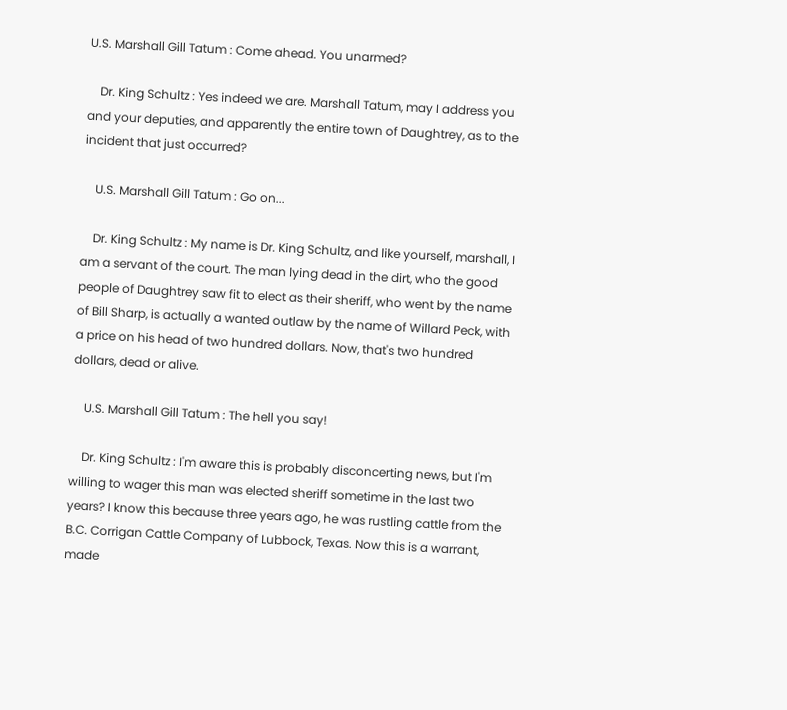U.S. Marshall Gill Tatum : Come ahead. You unarmed?

    Dr. King Schultz : Yes indeed we are. Marshall Tatum, may I address you and your deputies, and apparently the entire town of Daughtrey, as to the incident that just occurred?

    U.S. Marshall Gill Tatum : Go on...

    Dr. King Schultz : My name is Dr. King Schultz, and like yourself, marshall, I am a servant of the court. The man lying dead in the dirt, who the good people of Daughtrey saw fit to elect as their sheriff, who went by the name of Bill Sharp, is actually a wanted outlaw by the name of Willard Peck, with a price on his head of two hundred dollars. Now, that's two hundred dollars, dead or alive.

    U.S. Marshall Gill Tatum : The hell you say!

    Dr. King Schultz : I'm aware this is probably disconcerting news, but I'm willing to wager this man was elected sheriff sometime in the last two years? I know this because three years ago, he was rustling cattle from the B.C. Corrigan Cattle Company of Lubbock, Texas. Now this is a warrant, made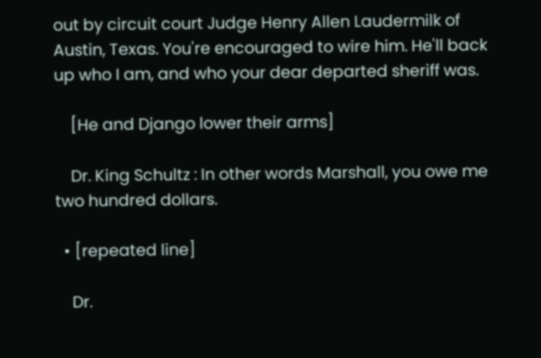out by circuit court Judge Henry Allen Laudermilk of Austin, Texas. You're encouraged to wire him. He'll back up who I am, and who your dear departed sheriff was.

    [He and Django lower their arms]

    Dr. King Schultz : In other words Marshall, you owe me two hundred dollars.

  • [repeated line]

    Dr.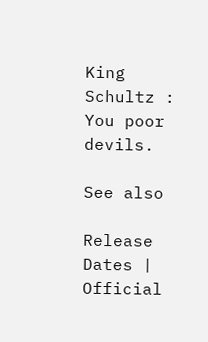King Schultz : You poor devils.

See also

Release Dates | Official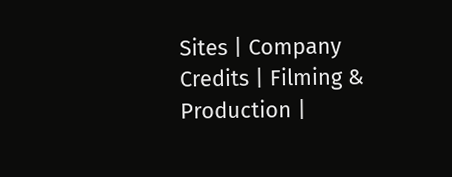Sites | Company Credits | Filming & Production |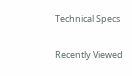Technical Specs

Recently Viewed